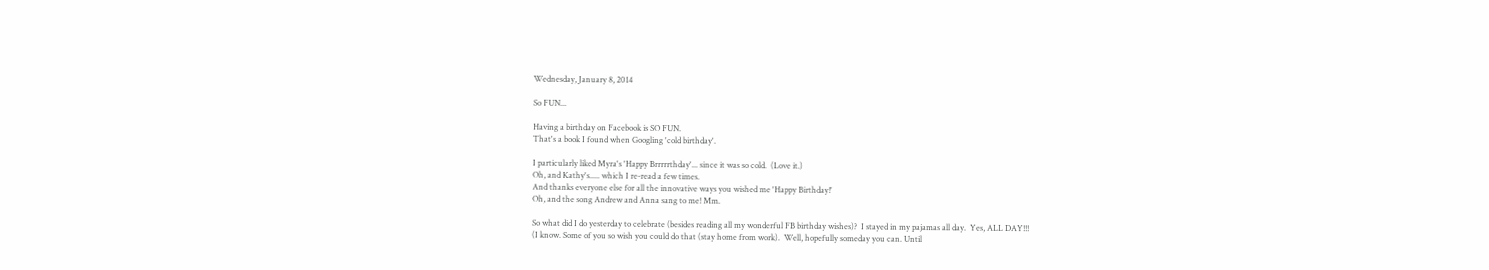Wednesday, January 8, 2014

So FUN...

Having a birthday on Facebook is SO FUN.
That's a book I found when Googling 'cold birthday'.

I particularly liked Myra's 'Happy Brrrrrthday'... since it was so cold.  (Love it.)
Oh, and Kathy's..... which I re-read a few times.
And thanks everyone else for all the innovative ways you wished me 'Happy Birthday!'
Oh, and the song Andrew and Anna sang to me! Mm.

So what did I do yesterday to celebrate (besides reading all my wonderful FB birthday wishes)?  I stayed in my pajamas all day.  Yes, ALL DAY!!!
(I know. Some of you so wish you could do that (stay home from work).  Well, hopefully someday you can. Until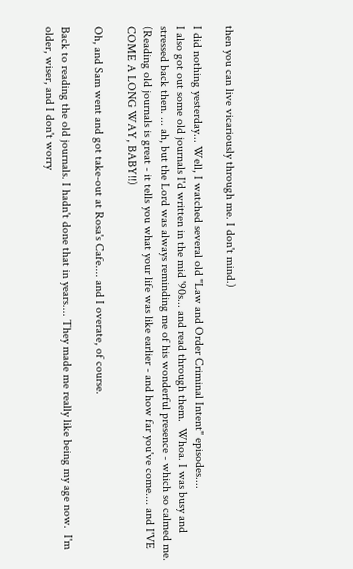then you can live vicariously through me. I don't mind.)

I did nothing yesterday... Well, I watched several old "Law and Order Criminal Intent" episodes....
I also got out some old journals I'd written in the mid '90s... and read through them.  Whoa. I was busy and stressed back then. ... ah, but the Lord was always reminding me of his wonderful presence - which so calmed me.   (Reading old journals is great - it tells you what your life was like earlier - and how far you've come.... and I'VE COME A LONG WAY, BABY!!)

Oh, and Sam went and got take-out at Rosa's Cafe.... and I overate, of course.

Back to reading the old journals. I hadn't done that in years.... They made me really like being my age now.  I'm older, wiser, and I don't worry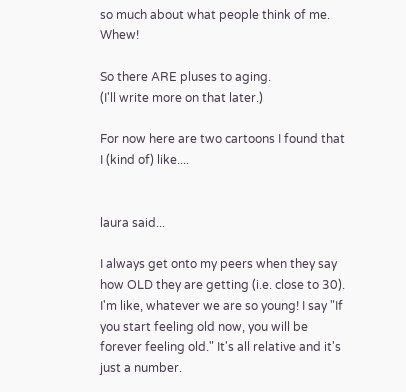so much about what people think of me.   Whew!

So there ARE pluses to aging.
(I'll write more on that later.)

For now here are two cartoons I found that I (kind of) like....


laura said...

I always get onto my peers when they say how OLD they are getting (i.e. close to 30). I'm like, whatever we are so young! I say "If you start feeling old now, you will be forever feeling old." It's all relative and it's just a number.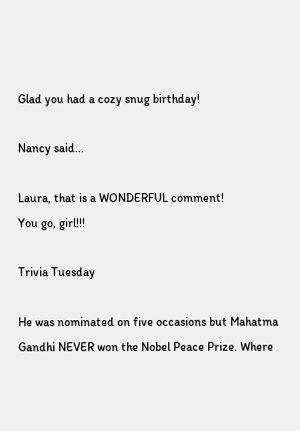Glad you had a cozy snug birthday!

Nancy said...

Laura, that is a WONDERFUL comment!
You go, girl!!!

Trivia Tuesday

He was nominated on five occasions but Mahatma Gandhi NEVER won the Nobel Peace Prize. Where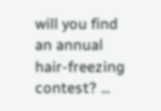will you find an annual hair-freezing contest? ...